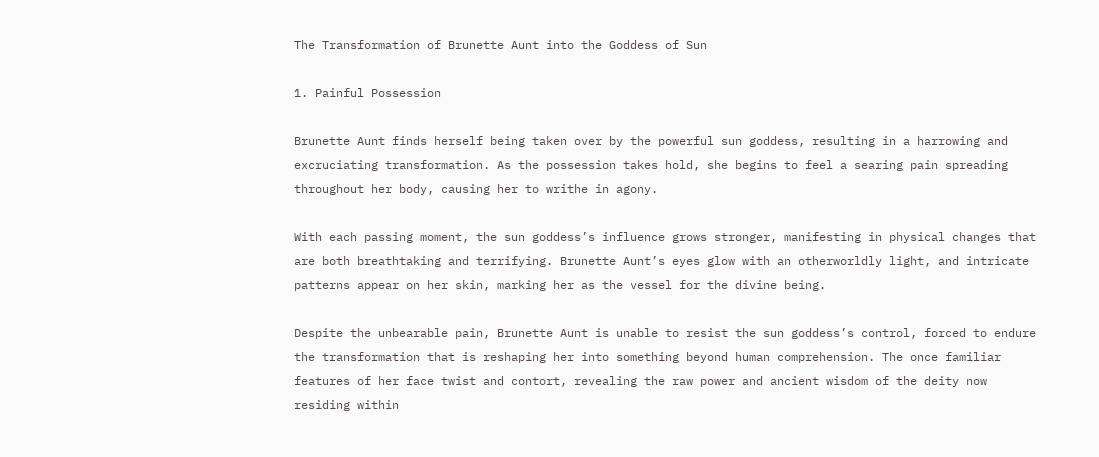The Transformation of Brunette Aunt into the Goddess of Sun

1. Painful Possession

Brunette Aunt finds herself being taken over by the powerful sun goddess, resulting in a harrowing and excruciating transformation. As the possession takes hold, she begins to feel a searing pain spreading throughout her body, causing her to writhe in agony.

With each passing moment, the sun goddess’s influence grows stronger, manifesting in physical changes that are both breathtaking and terrifying. Brunette Aunt’s eyes glow with an otherworldly light, and intricate patterns appear on her skin, marking her as the vessel for the divine being.

Despite the unbearable pain, Brunette Aunt is unable to resist the sun goddess’s control, forced to endure the transformation that is reshaping her into something beyond human comprehension. The once familiar features of her face twist and contort, revealing the raw power and ancient wisdom of the deity now residing within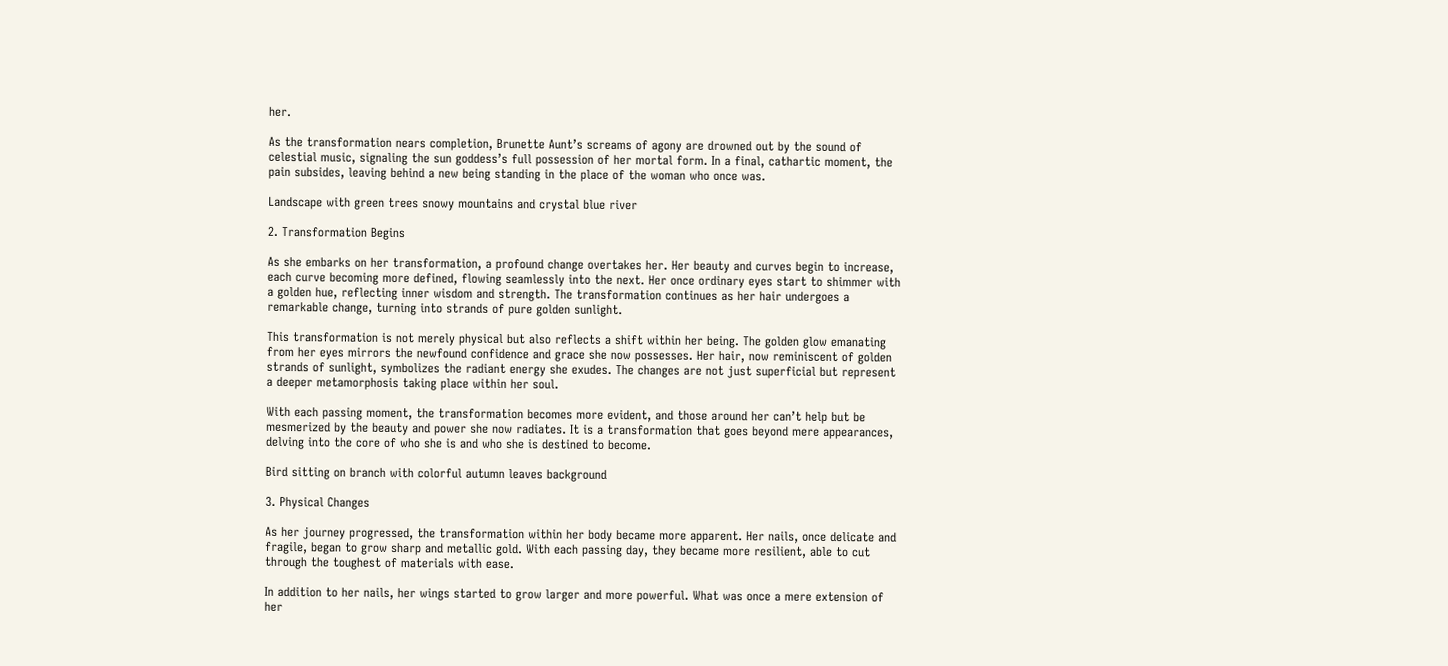her.

As the transformation nears completion, Brunette Aunt’s screams of agony are drowned out by the sound of celestial music, signaling the sun goddess’s full possession of her mortal form. In a final, cathartic moment, the pain subsides, leaving behind a new being standing in the place of the woman who once was.

Landscape with green trees snowy mountains and crystal blue river

2. Transformation Begins

As she embarks on her transformation, a profound change overtakes her. Her beauty and curves begin to increase, each curve becoming more defined, flowing seamlessly into the next. Her once ordinary eyes start to shimmer with a golden hue, reflecting inner wisdom and strength. The transformation continues as her hair undergoes a remarkable change, turning into strands of pure golden sunlight.

This transformation is not merely physical but also reflects a shift within her being. The golden glow emanating from her eyes mirrors the newfound confidence and grace she now possesses. Her hair, now reminiscent of golden strands of sunlight, symbolizes the radiant energy she exudes. The changes are not just superficial but represent a deeper metamorphosis taking place within her soul.

With each passing moment, the transformation becomes more evident, and those around her can’t help but be mesmerized by the beauty and power she now radiates. It is a transformation that goes beyond mere appearances, delving into the core of who she is and who she is destined to become.

Bird sitting on branch with colorful autumn leaves background

3. Physical Changes

As her journey progressed, the transformation within her body became more apparent. Her nails, once delicate and fragile, began to grow sharp and metallic gold. With each passing day, they became more resilient, able to cut through the toughest of materials with ease.

In addition to her nails, her wings started to grow larger and more powerful. What was once a mere extension of her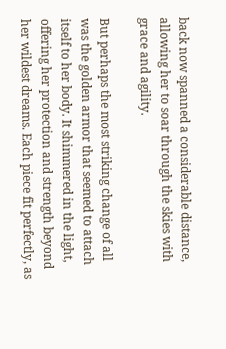back now spanned a considerable distance, allowing her to soar through the skies with grace and agility.

But perhaps the most striking change of all was the golden armor that seemed to attach itself to her body. It shimmered in the light, offering her protection and strength beyond her wildest dreams. Each piece fit perfectly, as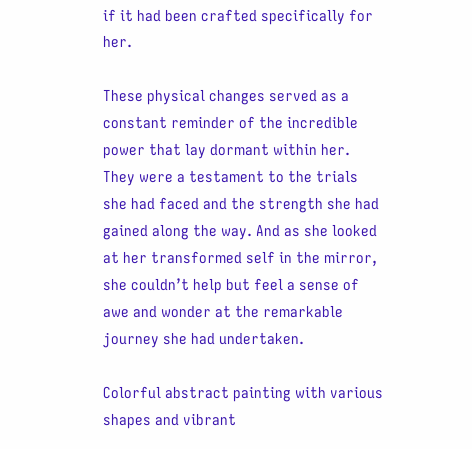if it had been crafted specifically for her.

These physical changes served as a constant reminder of the incredible power that lay dormant within her. They were a testament to the trials she had faced and the strength she had gained along the way. And as she looked at her transformed self in the mirror, she couldn’t help but feel a sense of awe and wonder at the remarkable journey she had undertaken.

Colorful abstract painting with various shapes and vibrant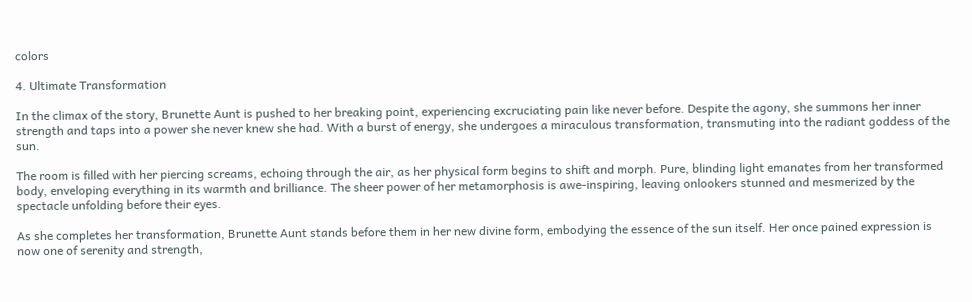colors

4. Ultimate Transformation

In the climax of the story, Brunette Aunt is pushed to her breaking point, experiencing excruciating pain like never before. Despite the agony, she summons her inner strength and taps into a power she never knew she had. With a burst of energy, she undergoes a miraculous transformation, transmuting into the radiant goddess of the sun.

The room is filled with her piercing screams, echoing through the air, as her physical form begins to shift and morph. Pure, blinding light emanates from her transformed body, enveloping everything in its warmth and brilliance. The sheer power of her metamorphosis is awe-inspiring, leaving onlookers stunned and mesmerized by the spectacle unfolding before their eyes.

As she completes her transformation, Brunette Aunt stands before them in her new divine form, embodying the essence of the sun itself. Her once pained expression is now one of serenity and strength,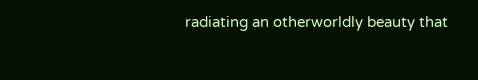radiating an otherworldly beauty that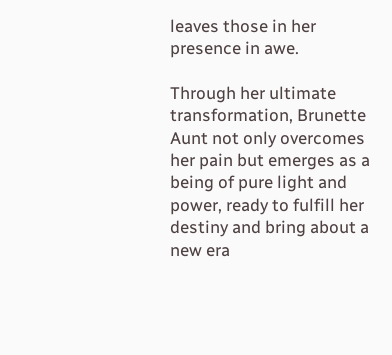leaves those in her presence in awe.

Through her ultimate transformation, Brunette Aunt not only overcomes her pain but emerges as a being of pure light and power, ready to fulfill her destiny and bring about a new era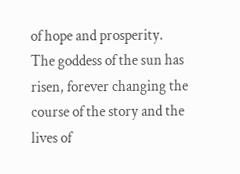of hope and prosperity. The goddess of the sun has risen, forever changing the course of the story and the lives of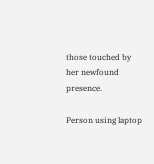those touched by her newfound presence.

Person using laptop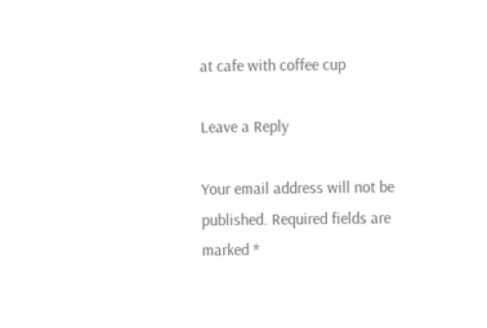at cafe with coffee cup

Leave a Reply

Your email address will not be published. Required fields are marked *